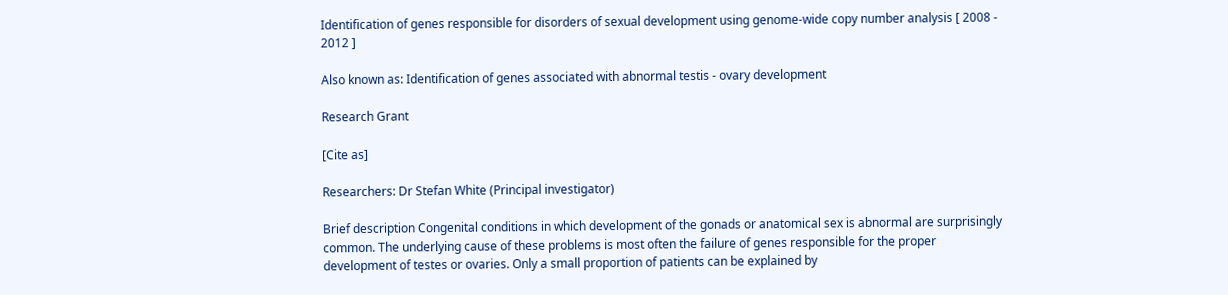Identification of genes responsible for disorders of sexual development using genome-wide copy number analysis [ 2008 - 2012 ]

Also known as: Identification of genes associated with abnormal testis - ovary development

Research Grant

[Cite as]

Researchers: Dr Stefan White (Principal investigator)

Brief description Congenital conditions in which development of the gonads or anatomical sex is abnormal are surprisingly common. The underlying cause of these problems is most often the failure of genes responsible for the proper development of testes or ovaries. Only a small proportion of patients can be explained by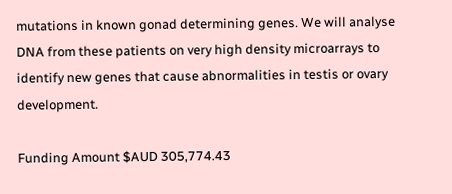mutations in known gonad determining genes. We will analyse DNA from these patients on very high density microarrays to identify new genes that cause abnormalities in testis or ovary development.

Funding Amount $AUD 305,774.43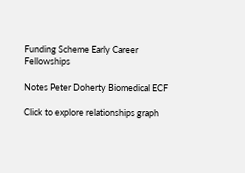Funding Scheme Early Career Fellowships

Notes Peter Doherty Biomedical ECF

Click to explore relationships graph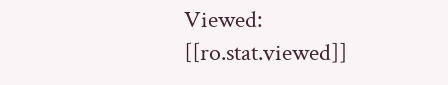Viewed: [[ro.stat.viewed]]